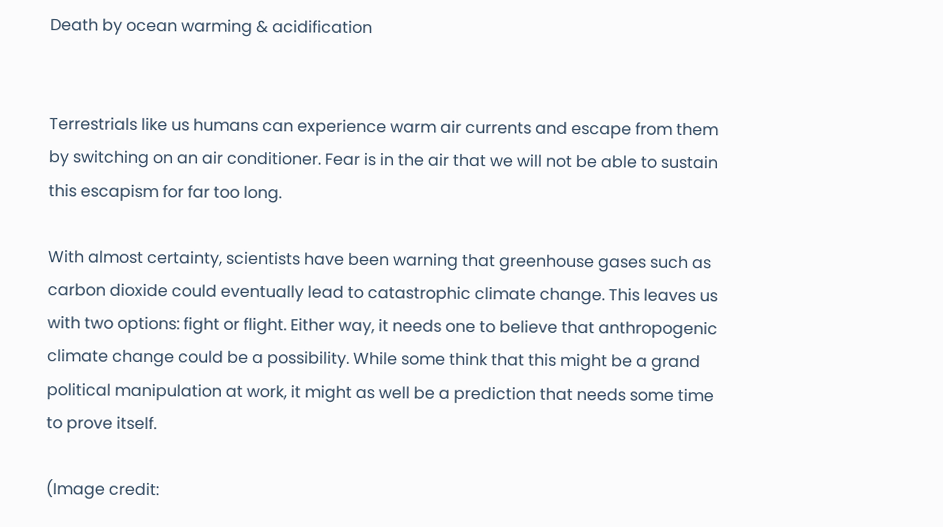Death by ocean warming & acidification


Terrestrials like us humans can experience warm air currents and escape from them by switching on an air conditioner. Fear is in the air that we will not be able to sustain this escapism for far too long.

With almost certainty, scientists have been warning that greenhouse gases such as carbon dioxide could eventually lead to catastrophic climate change. This leaves us with two options: fight or flight. Either way, it needs one to believe that anthropogenic climate change could be a possibility. While some think that this might be a grand political manipulation at work, it might as well be a prediction that needs some time to prove itself.

(Image credit: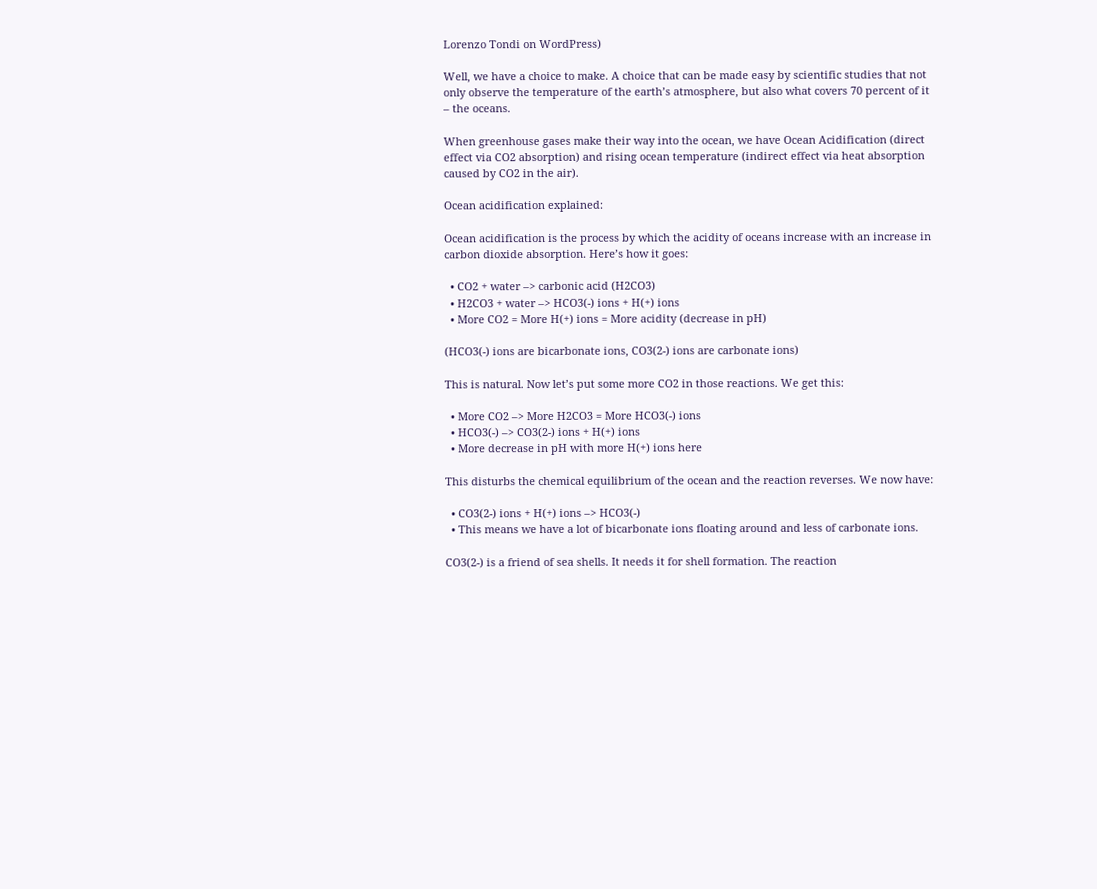Lorenzo Tondi on WordPress)

Well, we have a choice to make. A choice that can be made easy by scientific studies that not only observe the temperature of the earth’s atmosphere, but also what covers 70 percent of it – the oceans.

When greenhouse gases make their way into the ocean, we have Ocean Acidification (direct effect via CO2 absorption) and rising ocean temperature (indirect effect via heat absorption caused by CO2 in the air).

Ocean acidification explained:

Ocean acidification is the process by which the acidity of oceans increase with an increase in carbon dioxide absorption. Here’s how it goes:

  • CO2 + water –> carbonic acid (H2CO3)
  • H2CO3 + water –> HCO3(-) ions + H(+) ions
  • More CO2 = More H(+) ions = More acidity (decrease in pH)

(HCO3(-) ions are bicarbonate ions, CO3(2-) ions are carbonate ions)

This is natural. Now let’s put some more CO2 in those reactions. We get this:

  • More CO2 –> More H2CO3 = More HCO3(-) ions
  • HCO3(-) –> CO3(2-) ions + H(+) ions
  • More decrease in pH with more H(+) ions here

This disturbs the chemical equilibrium of the ocean and the reaction reverses. We now have:

  • CO3(2-) ions + H(+) ions –> HCO3(-)
  • This means we have a lot of bicarbonate ions floating around and less of carbonate ions.

CO3(2-) is a friend of sea shells. It needs it for shell formation. The reaction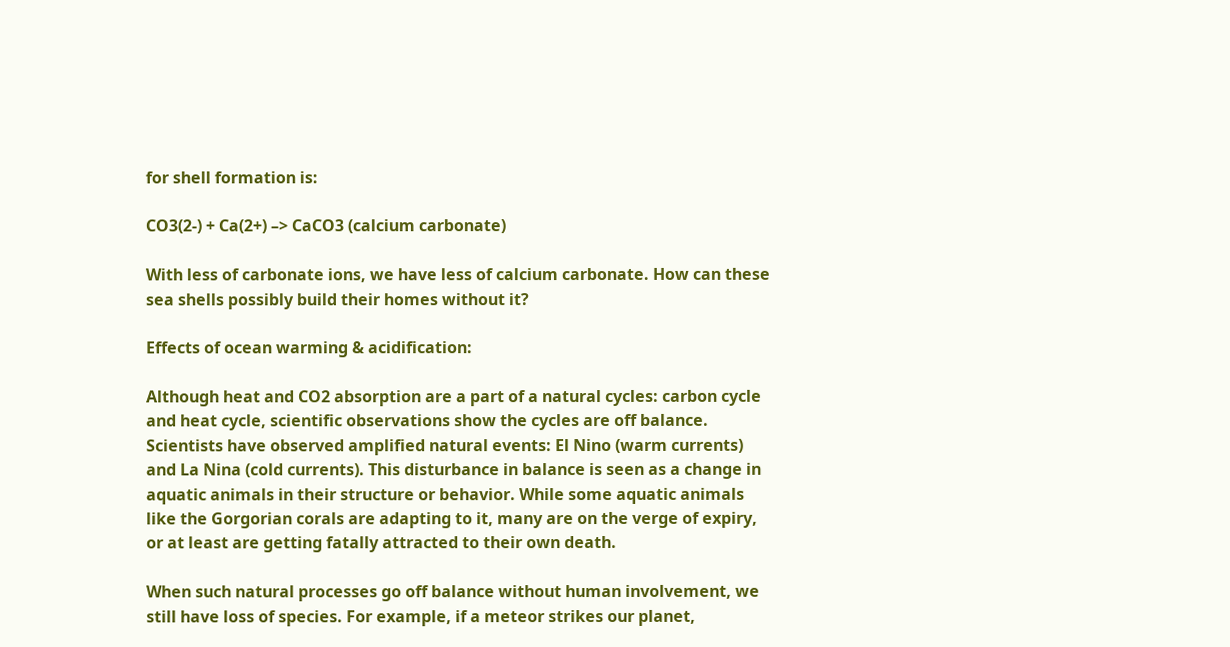for shell formation is:

CO3(2-) + Ca(2+) –> CaCO3 (calcium carbonate)

With less of carbonate ions, we have less of calcium carbonate. How can these sea shells possibly build their homes without it?

Effects of ocean warming & acidification:

Although heat and CO2 absorption are a part of a natural cycles: carbon cycle and heat cycle, scientific observations show the cycles are off balance. Scientists have observed amplified natural events: El Nino (warm currents) and La Nina (cold currents). This disturbance in balance is seen as a change in aquatic animals in their structure or behavior. While some aquatic animals like the Gorgorian corals are adapting to it, many are on the verge of expiry, or at least are getting fatally attracted to their own death.

When such natural processes go off balance without human involvement, we still have loss of species. For example, if a meteor strikes our planet,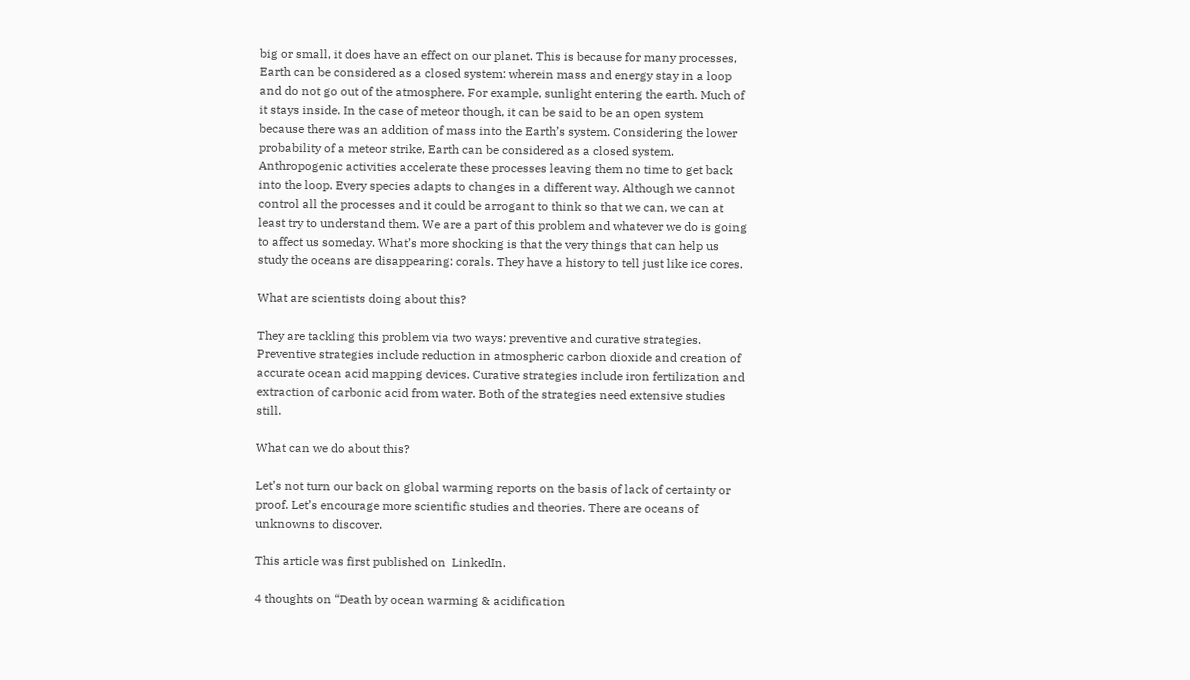big or small, it does have an effect on our planet. This is because for many processes, Earth can be considered as a closed system: wherein mass and energy stay in a loop and do not go out of the atmosphere. For example, sunlight entering the earth. Much of it stays inside. In the case of meteor though, it can be said to be an open system because there was an addition of mass into the Earth’s system. Considering the lower probability of a meteor strike, Earth can be considered as a closed system. Anthropogenic activities accelerate these processes leaving them no time to get back into the loop. Every species adapts to changes in a different way. Although we cannot control all the processes and it could be arrogant to think so that we can, we can at least try to understand them. We are a part of this problem and whatever we do is going to affect us someday. What’s more shocking is that the very things that can help us study the oceans are disappearing: corals. They have a history to tell just like ice cores.

What are scientists doing about this?

They are tackling this problem via two ways: preventive and curative strategies. Preventive strategies include reduction in atmospheric carbon dioxide and creation of accurate ocean acid mapping devices. Curative strategies include iron fertilization and extraction of carbonic acid from water. Both of the strategies need extensive studies still.

What can we do about this?

Let’s not turn our back on global warming reports on the basis of lack of certainty or proof. Let’s encourage more scientific studies and theories. There are oceans of unknowns to discover.

This article was first published on  LinkedIn.

4 thoughts on “Death by ocean warming & acidification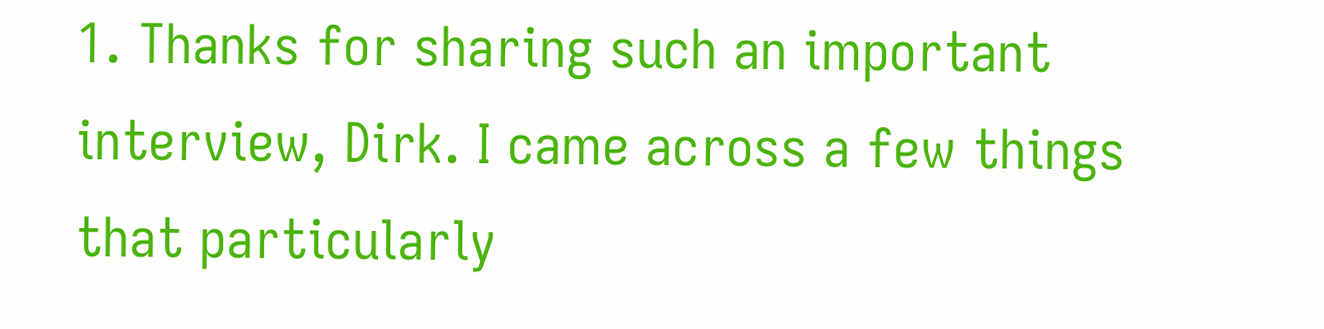1. Thanks for sharing such an important interview, Dirk. I came across a few things that particularly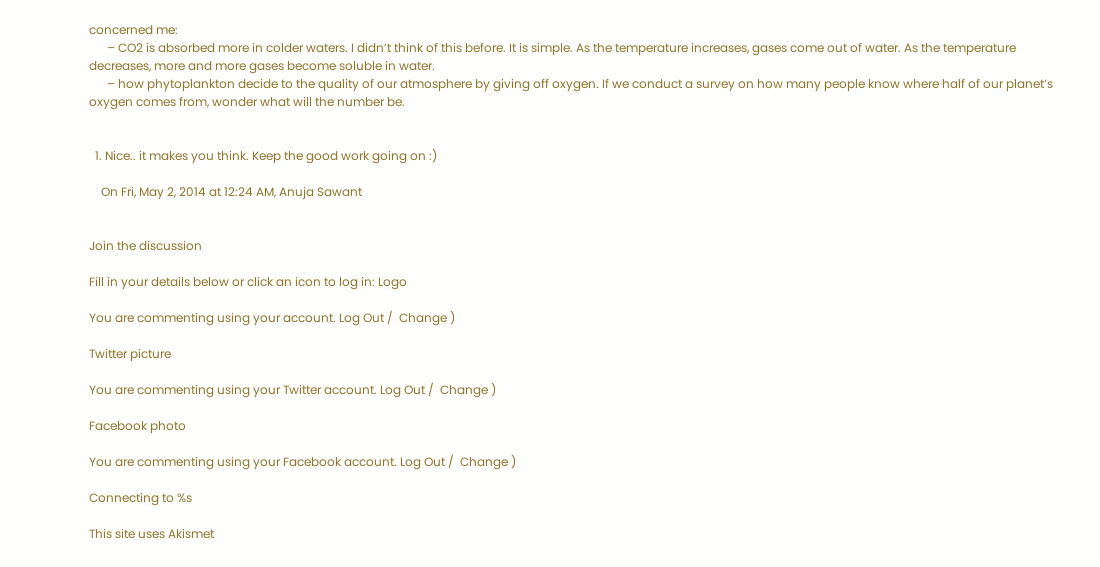concerned me:
      – CO2 is absorbed more in colder waters. I didn’t think of this before. It is simple. As the temperature increases, gases come out of water. As the temperature decreases, more and more gases become soluble in water.
      – how phytoplankton decide to the quality of our atmosphere by giving off oxygen. If we conduct a survey on how many people know where half of our planet’s oxygen comes from, wonder what will the number be.


  1. Nice.. it makes you think. Keep the good work going on :)

    On Fri, May 2, 2014 at 12:24 AM, Anuja Sawant


Join the discussion

Fill in your details below or click an icon to log in: Logo

You are commenting using your account. Log Out /  Change )

Twitter picture

You are commenting using your Twitter account. Log Out /  Change )

Facebook photo

You are commenting using your Facebook account. Log Out /  Change )

Connecting to %s

This site uses Akismet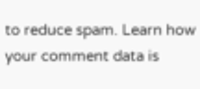to reduce spam. Learn how your comment data is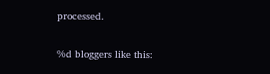processed.

%d bloggers like this: